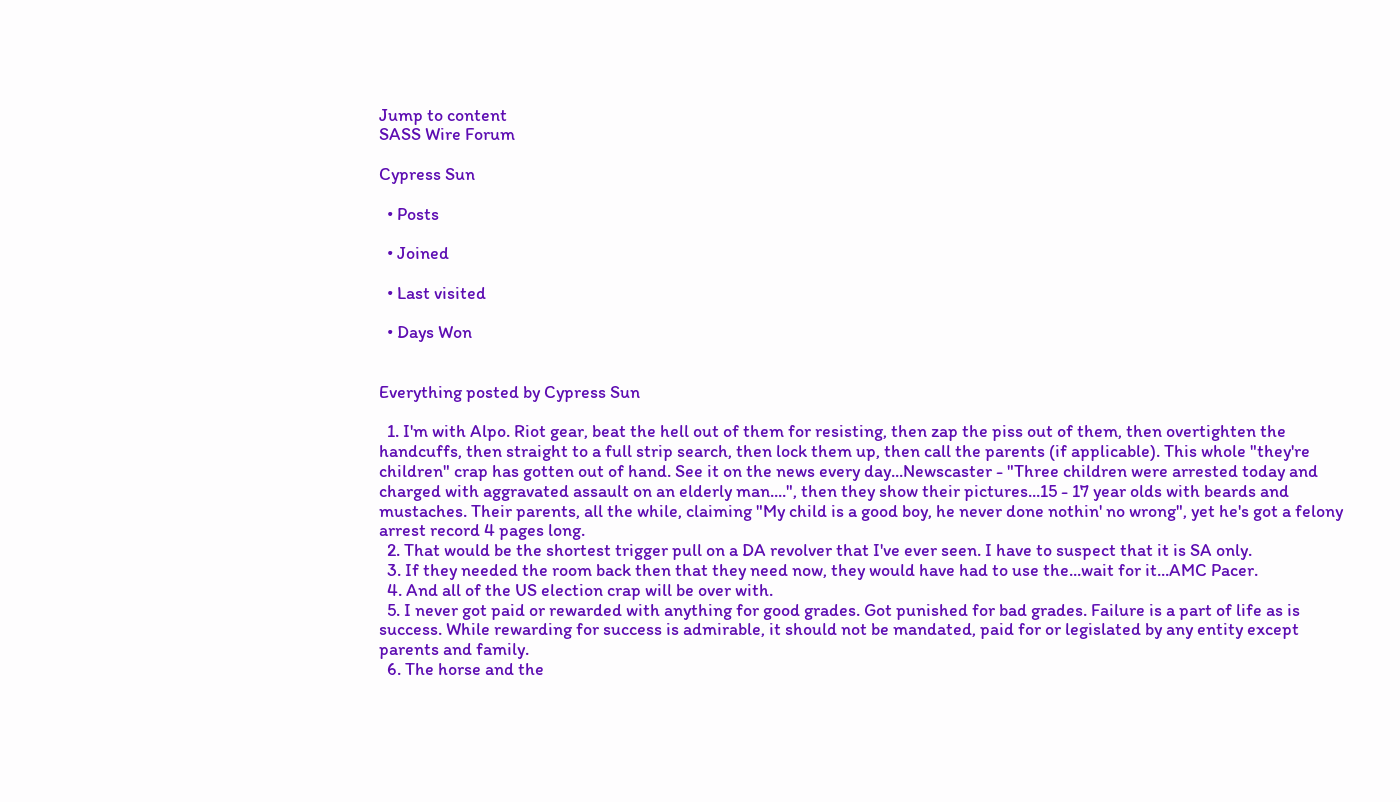Jump to content
SASS Wire Forum

Cypress Sun

  • Posts

  • Joined

  • Last visited

  • Days Won


Everything posted by Cypress Sun

  1. I'm with Alpo. Riot gear, beat the hell out of them for resisting, then zap the piss out of them, then overtighten the handcuffs, then straight to a full strip search, then lock them up, then call the parents (if applicable). This whole "they're children" crap has gotten out of hand. See it on the news every day...Newscaster - "Three children were arrested today and charged with aggravated assault on an elderly man....", then they show their pictures...15 - 17 year olds with beards and mustaches. Their parents, all the while, claiming "My child is a good boy, he never done nothin' no wrong", yet he's got a felony arrest record 4 pages long.
  2. That would be the shortest trigger pull on a DA revolver that I've ever seen. I have to suspect that it is SA only.
  3. If they needed the room back then that they need now, they would have had to use the...wait for it...AMC Pacer.
  4. And all of the US election crap will be over with.
  5. I never got paid or rewarded with anything for good grades. Got punished for bad grades. Failure is a part of life as is success. While rewarding for success is admirable, it should not be mandated, paid for or legislated by any entity except parents and family.
  6. The horse and the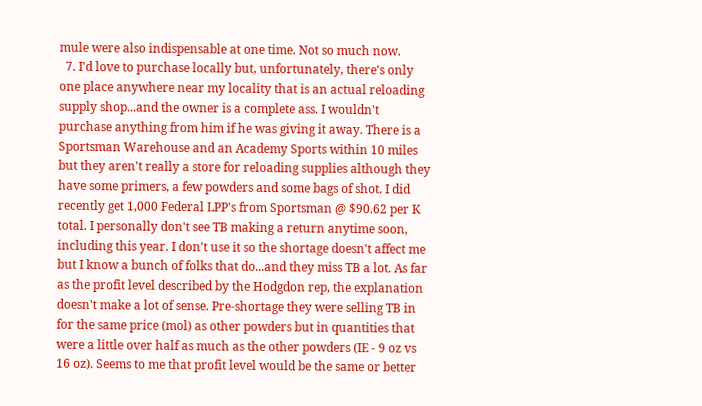mule were also indispensable at one time. Not so much now.
  7. I'd love to purchase locally but, unfortunately, there's only one place anywhere near my locality that is an actual reloading supply shop...and the owner is a complete ass. I wouldn't purchase anything from him if he was giving it away. There is a Sportsman Warehouse and an Academy Sports within 10 miles but they aren't really a store for reloading supplies although they have some primers, a few powders and some bags of shot. I did recently get 1,000 Federal LPP's from Sportsman @ $90.62 per K total. I personally don't see TB making a return anytime soon, including this year. I don't use it so the shortage doesn't affect me but I know a bunch of folks that do...and they miss TB a lot. As far as the profit level described by the Hodgdon rep, the explanation doesn't make a lot of sense. Pre-shortage they were selling TB in for the same price (mol) as other powders but in quantities that were a little over half as much as the other powders (IE - 9 oz vs 16 oz). Seems to me that profit level would be the same or better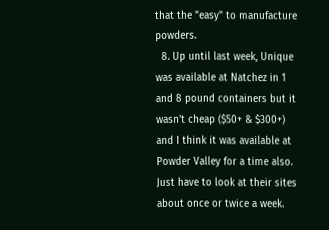that the "easy" to manufacture powders.
  8. Up until last week, Unique was available at Natchez in 1 and 8 pound containers but it wasn't cheap ($50+ & $300+) and I think it was available at Powder Valley for a time also. Just have to look at their sites about once or twice a week.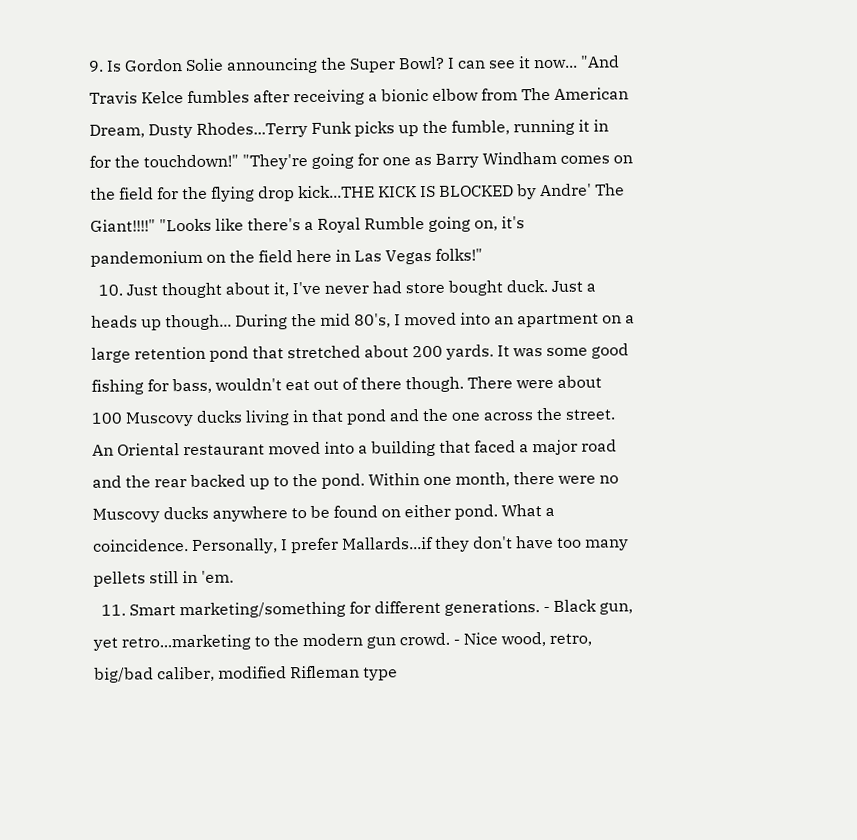9. Is Gordon Solie announcing the Super Bowl? I can see it now... "And Travis Kelce fumbles after receiving a bionic elbow from The American Dream, Dusty Rhodes...Terry Funk picks up the fumble, running it in for the touchdown!" "They're going for one as Barry Windham comes on the field for the flying drop kick...THE KICK IS BLOCKED by Andre' The Giant!!!!" "Looks like there's a Royal Rumble going on, it's pandemonium on the field here in Las Vegas folks!"
  10. Just thought about it, I've never had store bought duck. Just a heads up though... During the mid 80's, I moved into an apartment on a large retention pond that stretched about 200 yards. It was some good fishing for bass, wouldn't eat out of there though. There were about 100 Muscovy ducks living in that pond and the one across the street. An Oriental restaurant moved into a building that faced a major road and the rear backed up to the pond. Within one month, there were no Muscovy ducks anywhere to be found on either pond. What a coincidence. Personally, I prefer Mallards...if they don't have too many pellets still in 'em.
  11. Smart marketing/something for different generations. - Black gun, yet retro...marketing to the modern gun crowd. - Nice wood, retro, big/bad caliber, modified Rifleman type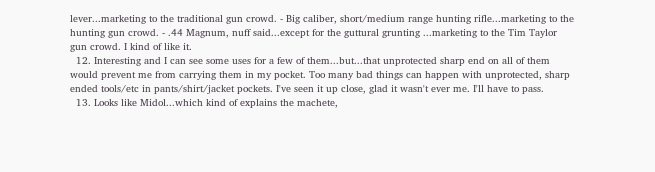lever...marketing to the traditional gun crowd. - Big caliber, short/medium range hunting rifle...marketing to the hunting gun crowd. - .44 Magnum, nuff said...except for the guttural grunting ...marketing to the Tim Taylor gun crowd. I kind of like it.
  12. Interesting and I can see some uses for a few of them...but...that unprotected sharp end on all of them would prevent me from carrying them in my pocket. Too many bad things can happen with unprotected, sharp ended tools/etc in pants/shirt/jacket pockets. I've seen it up close, glad it wasn't ever me. I'll have to pass.
  13. Looks like Midol...which kind of explains the machete,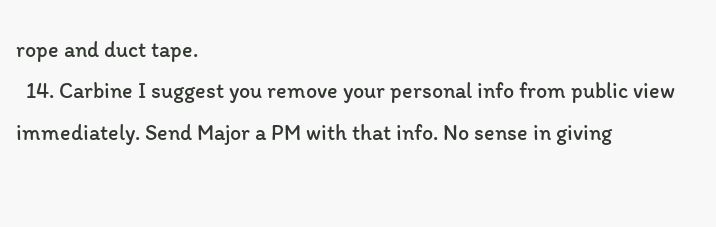rope and duct tape.
  14. Carbine I suggest you remove your personal info from public view immediately. Send Major a PM with that info. No sense in giving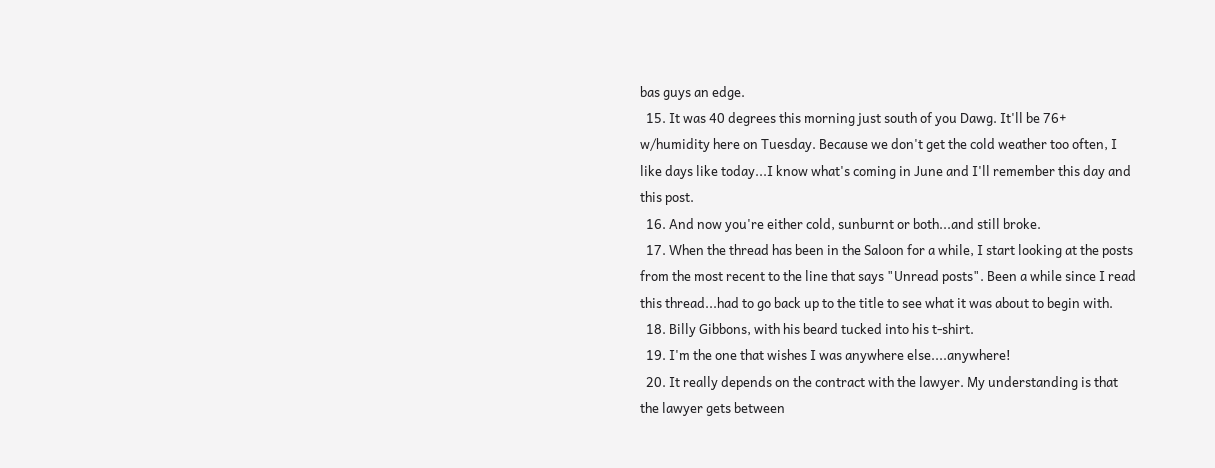bas guys an edge.
  15. It was 40 degrees this morning just south of you Dawg. It'll be 76+ w/humidity here on Tuesday. Because we don't get the cold weather too often, I like days like today...I know what's coming in June and I'll remember this day and this post.
  16. And now you're either cold, sunburnt or both...and still broke.
  17. When the thread has been in the Saloon for a while, I start looking at the posts from the most recent to the line that says "Unread posts". Been a while since I read this thread...had to go back up to the title to see what it was about to begin with.
  18. Billy Gibbons, with his beard tucked into his t-shirt.
  19. I'm the one that wishes I was anywhere else....anywhere!
  20. It really depends on the contract with the lawyer. My understanding is that the lawyer gets between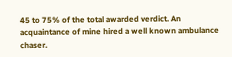45 to 75% of the total awarded verdict. An acquaintance of mine hired a well known ambulance chaser.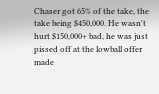Chaser got 65% of the take, the take being $450,000. He wasn't hurt $150,000+ bad, he was just pissed off at the lowball offer made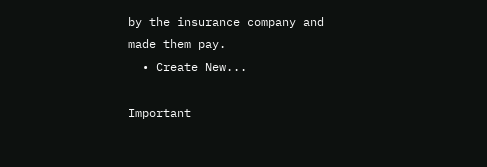by the insurance company and made them pay.
  • Create New...

Important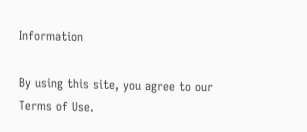Information

By using this site, you agree to our Terms of Use.